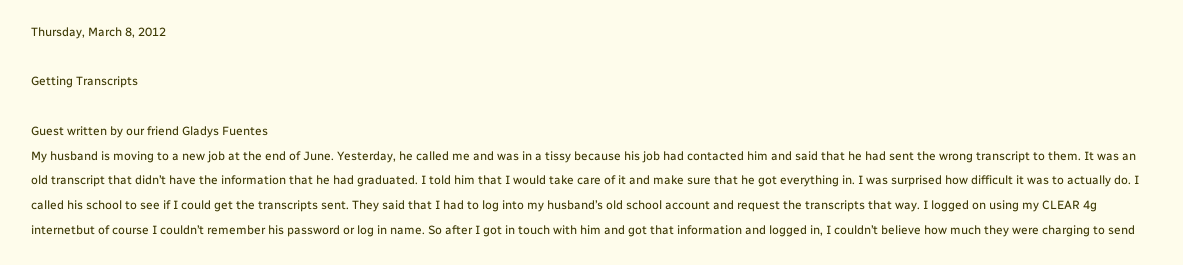Thursday, March 8, 2012

Getting Transcripts

Guest written by our friend Gladys Fuentes
My husband is moving to a new job at the end of June. Yesterday, he called me and was in a tissy because his job had contacted him and said that he had sent the wrong transcript to them. It was an old transcript that didn’t have the information that he had graduated. I told him that I would take care of it and make sure that he got everything in. I was surprised how difficult it was to actually do. I called his school to see if I could get the transcripts sent. They said that I had to log into my husband’s old school account and request the transcripts that way. I logged on using my CLEAR 4g internetbut of course I couldn’t remember his password or log in name. So after I got in touch with him and got that information and logged in, I couldn’t believe how much they were charging to send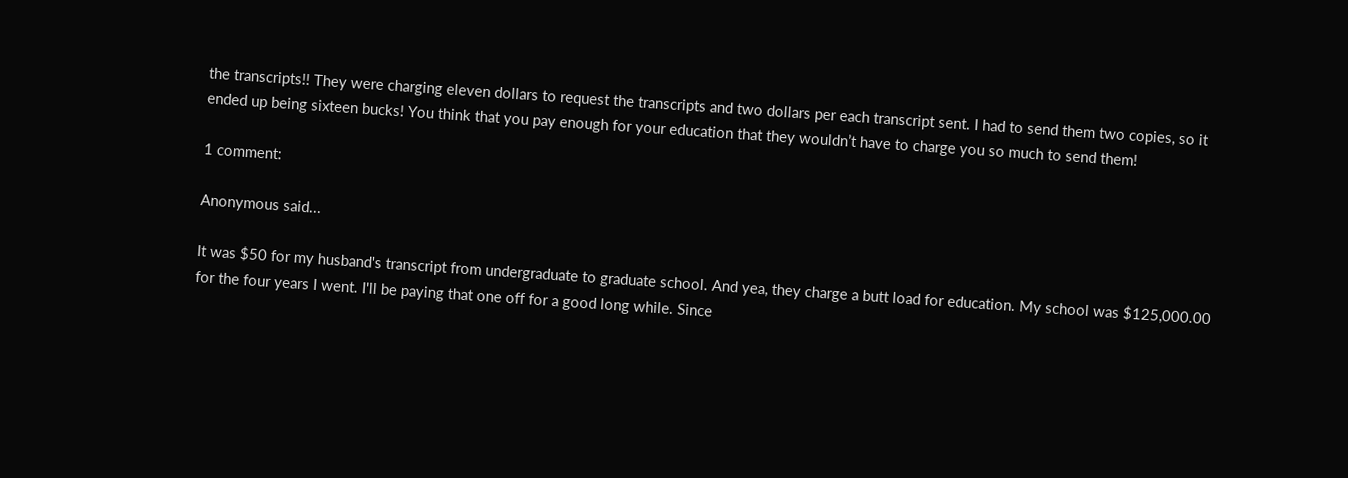the transcripts!! They were charging eleven dollars to request the transcripts and two dollars per each transcript sent. I had to send them two copies, so it ended up being sixteen bucks! You think that you pay enough for your education that they wouldn’t have to charge you so much to send them!

1 comment:

Anonymous said...

It was $50 for my husband's transcript from undergraduate to graduate school. And yea, they charge a butt load for education. My school was $125,000.00 for the four years I went. I'll be paying that one off for a good long while. Since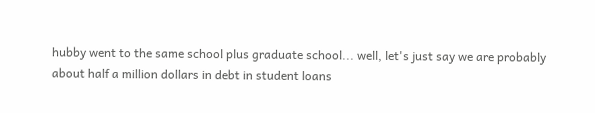hubby went to the same school plus graduate school... well, let's just say we are probably about half a million dollars in debt in student loans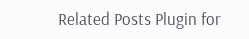Related Posts Plugin for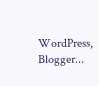WordPress, Blogger...